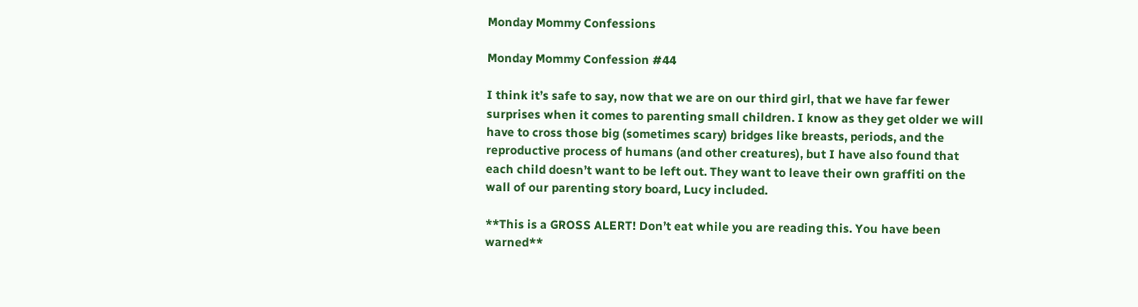Monday Mommy Confessions

Monday Mommy Confession #44

I think it’s safe to say, now that we are on our third girl, that we have far fewer surprises when it comes to parenting small children. I know as they get older we will have to cross those big (sometimes scary) bridges like breasts, periods, and the reproductive process of humans (and other creatures), but I have also found that each child doesn’t want to be left out. They want to leave their own graffiti on the wall of our parenting story board, Lucy included.

**This is a GROSS ALERT! Don’t eat while you are reading this. You have been warned**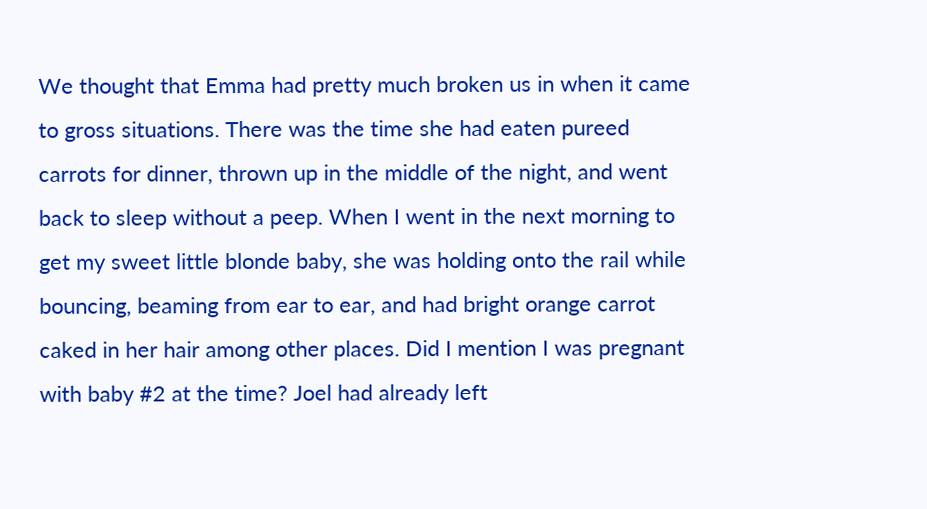We thought that Emma had pretty much broken us in when it came to gross situations. There was the time she had eaten pureed carrots for dinner, thrown up in the middle of the night, and went back to sleep without a peep. When I went in the next morning to get my sweet little blonde baby, she was holding onto the rail while bouncing, beaming from ear to ear, and had bright orange carrot caked in her hair among other places. Did I mention I was pregnant with baby #2 at the time? Joel had already left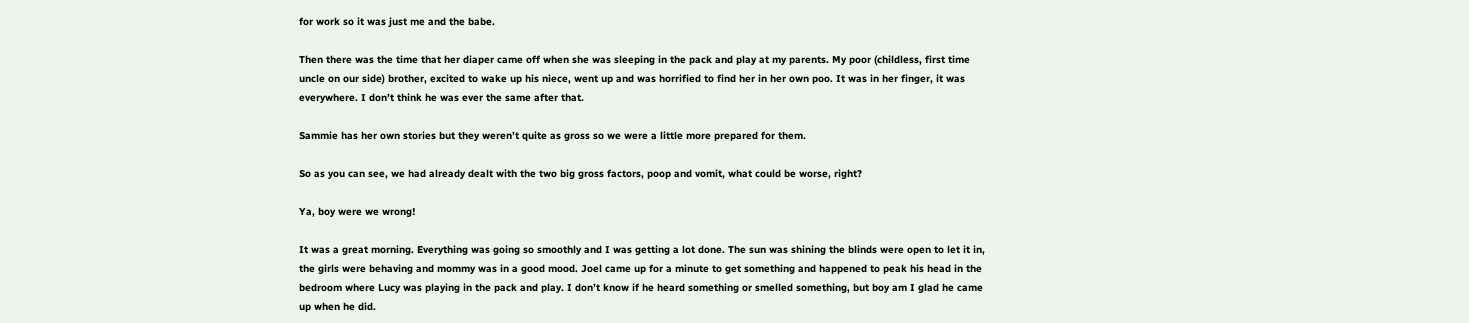for work so it was just me and the babe.

Then there was the time that her diaper came off when she was sleeping in the pack and play at my parents. My poor (childless, first time uncle on our side) brother, excited to wake up his niece, went up and was horrified to find her in her own poo. It was in her finger, it was everywhere. I don’t think he was ever the same after that.

Sammie has her own stories but they weren’t quite as gross so we were a little more prepared for them.

So as you can see, we had already dealt with the two big gross factors, poop and vomit, what could be worse, right?

Ya, boy were we wrong!

It was a great morning. Everything was going so smoothly and I was getting a lot done. The sun was shining the blinds were open to let it in, the girls were behaving and mommy was in a good mood. Joel came up for a minute to get something and happened to peak his head in the bedroom where Lucy was playing in the pack and play. I don’t know if he heard something or smelled something, but boy am I glad he came up when he did.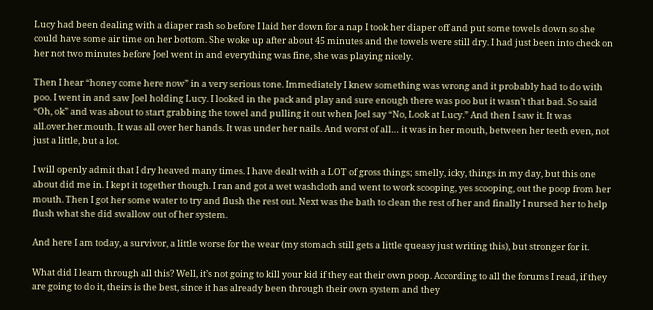Lucy had been dealing with a diaper rash so before I laid her down for a nap I took her diaper off and put some towels down so she could have some air time on her bottom. She woke up after about 45 minutes and the towels were still dry. I had just been into check on her not two minutes before Joel went in and everything was fine, she was playing nicely.

Then I hear “honey come here now” in a very serious tone. Immediately I knew something was wrong and it probably had to do with poo. I went in and saw Joel holding Lucy. I looked in the pack and play and sure enough there was poo but it wasn’t that bad. So said “Oh, ok” and was about to start grabbing the towel and pulling it out when Joel say “No, Look at Lucy.” And then I saw it. It was all.over.her.mouth. It was all over her hands. It was under her nails. And worst of all… it was in her mouth, between her teeth even, not just a little, but a lot.

I will openly admit that I dry heaved many times. I have dealt with a LOT of gross things; smelly, icky, things in my day, but this one about did me in. I kept it together though. I ran and got a wet washcloth and went to work scooping, yes scooping, out the poop from her mouth. Then I got her some water to try and flush the rest out. Next was the bath to clean the rest of her and finally I nursed her to help flush what she did swallow out of her system.

And here I am today, a survivor, a little worse for the wear (my stomach still gets a little queasy just writing this), but stronger for it.

What did I learn through all this? Well, it’s not going to kill your kid if they eat their own poop. According to all the forums I read, if they are going to do it, theirs is the best, since it has already been through their own system and they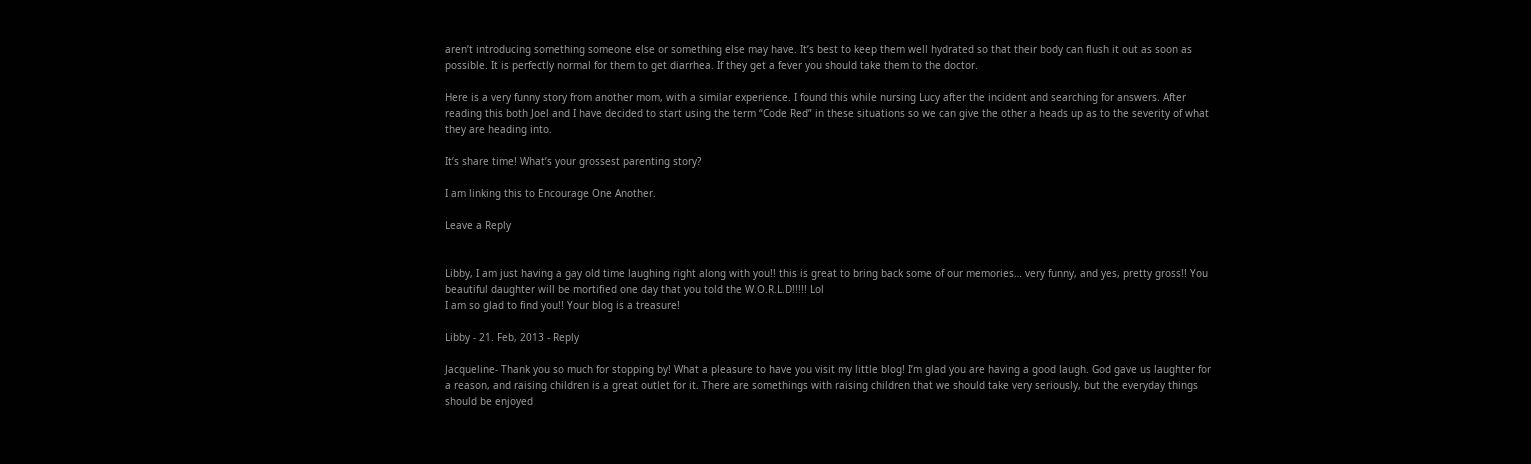aren’t introducing something someone else or something else may have. It’s best to keep them well hydrated so that their body can flush it out as soon as possible. It is perfectly normal for them to get diarrhea. If they get a fever you should take them to the doctor.

Here is a very funny story from another mom, with a similar experience. I found this while nursing Lucy after the incident and searching for answers. After reading this both Joel and I have decided to start using the term “Code Red” in these situations so we can give the other a heads up as to the severity of what they are heading into.

It’s share time! What’s your grossest parenting story?

I am linking this to Encourage One Another.

Leave a Reply


Libby, I am just having a gay old time laughing right along with you!! this is great to bring back some of our memories… very funny, and yes, pretty gross!! You beautiful daughter will be mortified one day that you told the W.O.R.L.D!!!!! Lol
I am so glad to find you!! Your blog is a treasure!

Libby - 21. Feb, 2013 - Reply

Jacqueline- Thank you so much for stopping by! What a pleasure to have you visit my little blog! I’m glad you are having a good laugh. God gave us laughter for a reason, and raising children is a great outlet for it. There are somethings with raising children that we should take very seriously, but the everyday things should be enjoyed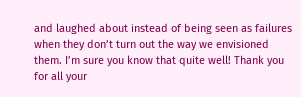and laughed about instead of being seen as failures when they don’t turn out the way we envisioned them. I’m sure you know that quite well! Thank you for all your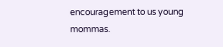encouragement to us young mommas.